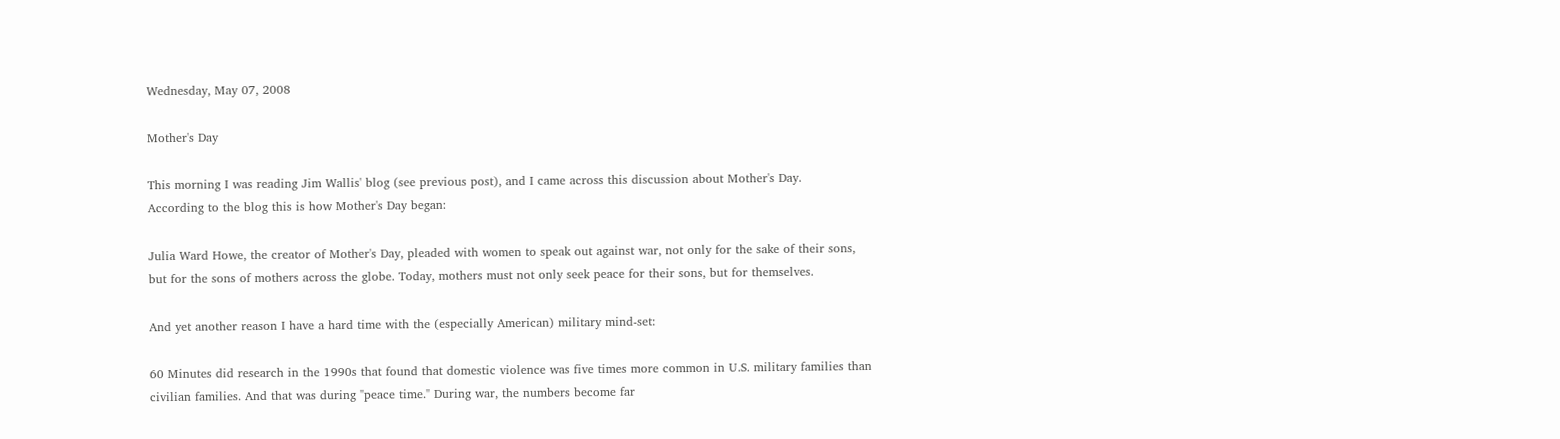Wednesday, May 07, 2008

Mother's Day

This morning I was reading Jim Wallis' blog (see previous post), and I came across this discussion about Mother's Day.
According to the blog this is how Mother's Day began:

Julia Ward Howe, the creator of Mother's Day, pleaded with women to speak out against war, not only for the sake of their sons, but for the sons of mothers across the globe. Today, mothers must not only seek peace for their sons, but for themselves.

And yet another reason I have a hard time with the (especially American) military mind-set:

60 Minutes did research in the 1990s that found that domestic violence was five times more common in U.S. military families than civilian families. And that was during "peace time." During war, the numbers become far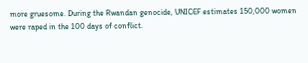more gruesome. During the Rwandan genocide, UNICEF estimates 150,000 women were raped in the 100 days of conflict.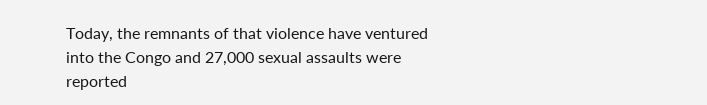Today, the remnants of that violence have ventured into the Congo and 27,000 sexual assaults were reported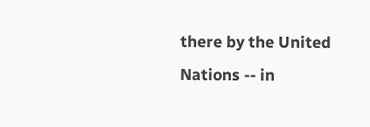there by the United Nations -- in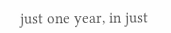just one year, in just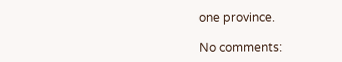one province.

No comments: